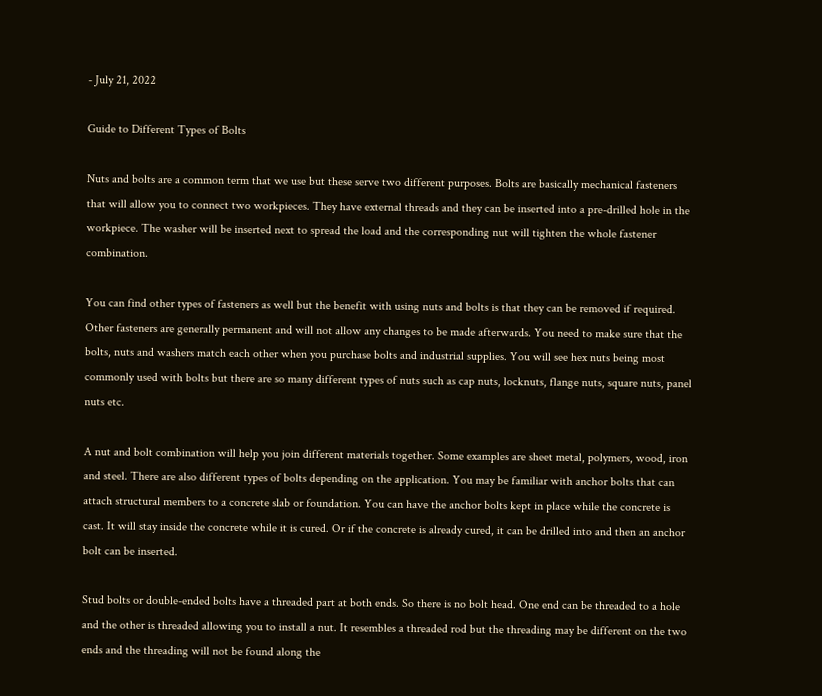- July 21, 2022

Guide to Different Types of Bolts

Nuts and bolts are a common term that we use but these serve two different purposes. Bolts are basically mechanical fasteners that will allow you to connect two workpieces. They have external threads and they can be inserted into a pre-drilled hole in the workpiece. The washer will be inserted next to spread the load and the corresponding nut will tighten the whole fastener combination.

You can find other types of fasteners as well but the benefit with using nuts and bolts is that they can be removed if required. Other fasteners are generally permanent and will not allow any changes to be made afterwards. You need to make sure that the bolts, nuts and washers match each other when you purchase bolts and industrial supplies. You will see hex nuts being most commonly used with bolts but there are so many different types of nuts such as cap nuts, locknuts, flange nuts, square nuts, panel nuts etc.

A nut and bolt combination will help you join different materials together. Some examples are sheet metal, polymers, wood, iron and steel. There are also different types of bolts depending on the application. You may be familiar with anchor bolts that can attach structural members to a concrete slab or foundation. You can have the anchor bolts kept in place while the concrete is cast. It will stay inside the concrete while it is cured. Or if the concrete is already cured, it can be drilled into and then an anchor bolt can be inserted.

Stud bolts or double-ended bolts have a threaded part at both ends. So there is no bolt head. One end can be threaded to a hole and the other is threaded allowing you to install a nut. It resembles a threaded rod but the threading may be different on the two ends and the threading will not be found along the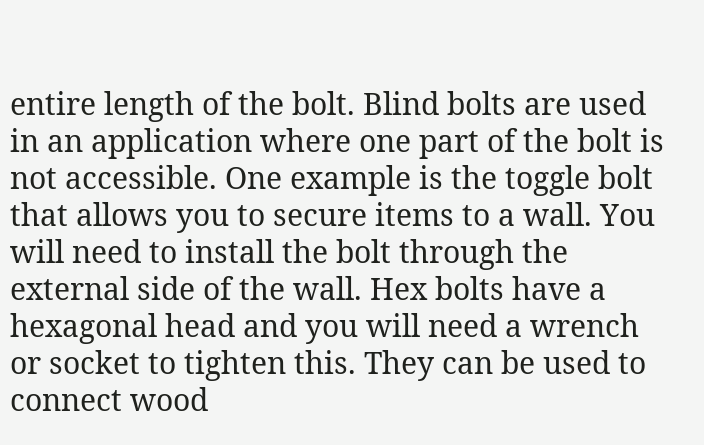entire length of the bolt. Blind bolts are used in an application where one part of the bolt is not accessible. One example is the toggle bolt that allows you to secure items to a wall. You will need to install the bolt through the external side of the wall. Hex bolts have a hexagonal head and you will need a wrench or socket to tighten this. They can be used to connect wood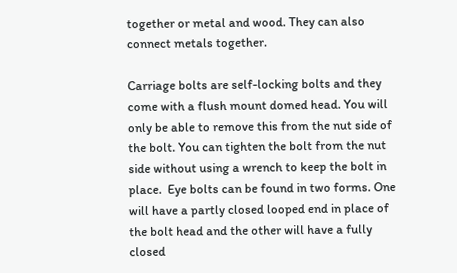together or metal and wood. They can also connect metals together.

Carriage bolts are self-locking bolts and they come with a flush mount domed head. You will only be able to remove this from the nut side of the bolt. You can tighten the bolt from the nut side without using a wrench to keep the bolt in place.  Eye bolts can be found in two forms. One will have a partly closed looped end in place of the bolt head and the other will have a fully closed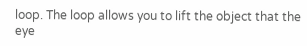loop. The loop allows you to lift the object that the eye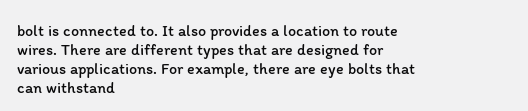bolt is connected to. It also provides a location to route wires. There are different types that are designed for various applications. For example, there are eye bolts that can withstand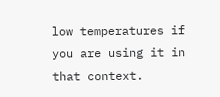low temperatures if you are using it in that context.